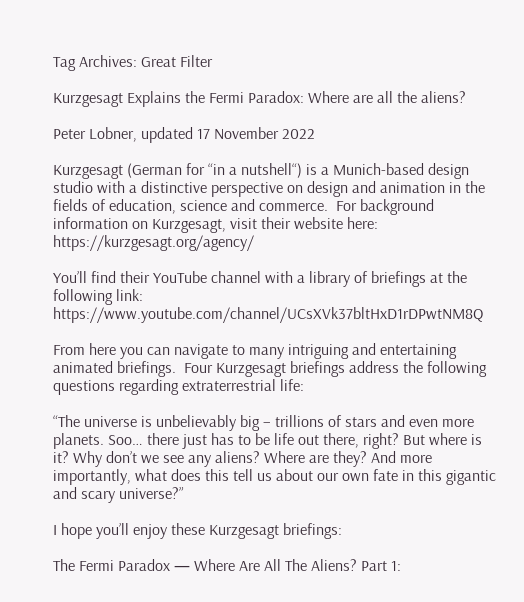Tag Archives: Great Filter

Kurzgesagt Explains the Fermi Paradox: Where are all the aliens?

Peter Lobner, updated 17 November 2022

Kurzgesagt (German for “in a nutshell“) is a Munich-based design studio with a distinctive perspective on design and animation in the fields of education, science and commerce.  For background information on Kurzgesagt, visit their website here: https://kurzgesagt.org/agency/

You’ll find their YouTube channel with a library of briefings at the following link: https://www.youtube.com/channel/UCsXVk37bltHxD1rDPwtNM8Q

From here you can navigate to many intriguing and entertaining animated briefings.  Four Kurzgesagt briefings address the following questions regarding extraterrestrial life:

“The universe is unbelievably big – trillions of stars and even more planets. Soo… there just has to be life out there, right? But where is it? Why don’t we see any aliens? Where are they? And more importantly, what does this tell us about our own fate in this gigantic and scary universe?”

I hope you’ll enjoy these Kurzgesagt briefings:

The Fermi Paradox — Where Are All The Aliens? Part 1: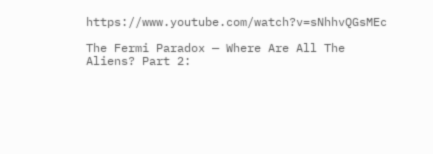https://www.youtube.com/watch?v=sNhhvQGsMEc

The Fermi Paradox — Where Are All The Aliens? Part 2: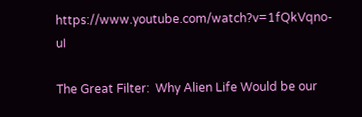https://www.youtube.com/watch?v=1fQkVqno-uI

The Great Filter:  Why Alien Life Would be our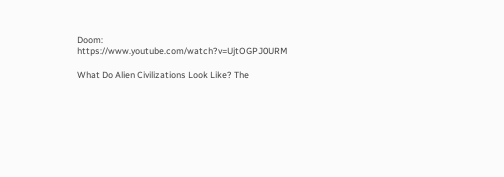Doom:  https://www.youtube.com/watch?v=UjtOGPJ0URM

What Do Alien Civilizations Look Like? The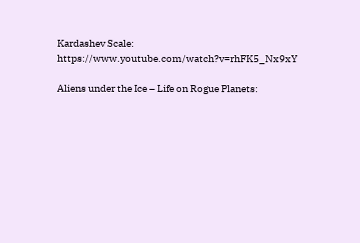Kardashev Scale:  https://www.youtube.com/watch?v=rhFK5_Nx9xY

Aliens under the Ice – Life on Rogue Planets: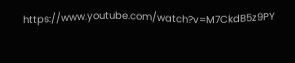https://www.youtube.com/watch?v=M7CkdB5z9PY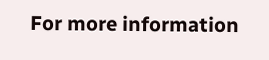For more information